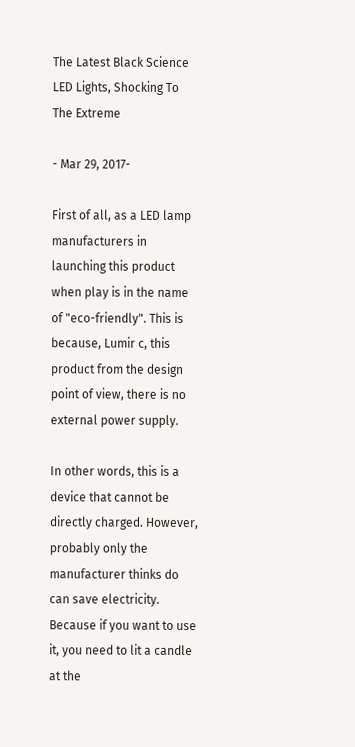The Latest Black Science LED Lights, Shocking To The Extreme

- Mar 29, 2017-

First of all, as a LED lamp manufacturers in launching this product when play is in the name of "eco-friendly". This is because, Lumir c, this product from the design point of view, there is no external power supply.

In other words, this is a device that cannot be directly charged. However, probably only the manufacturer thinks do can save electricity. Because if you want to use it, you need to lit a candle at the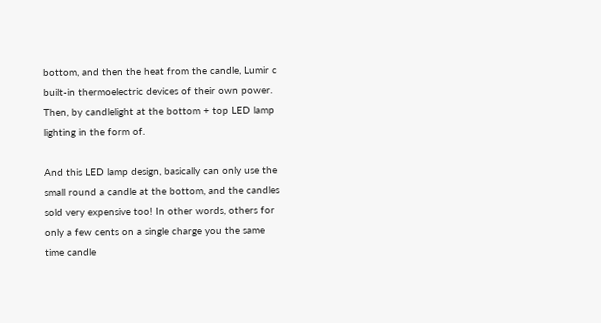bottom, and then the heat from the candle, Lumir c built-in thermoelectric devices of their own power. Then, by candlelight at the bottom + top LED lamp lighting in the form of.

And this LED lamp design, basically can only use the small round a candle at the bottom, and the candles sold very expensive too! In other words, others for only a few cents on a single charge you the same time candle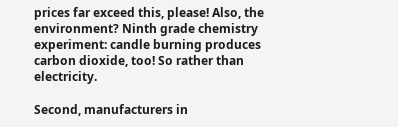prices far exceed this, please! Also, the environment? Ninth grade chemistry experiment: candle burning produces carbon dioxide, too! So rather than electricity.

Second, manufacturers in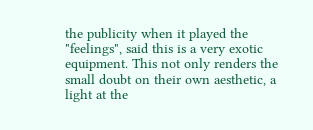the publicity when it played the "feelings", said this is a very exotic equipment. This not only renders the small doubt on their own aesthetic, a light at the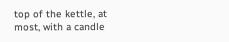top of the kettle, at most, with a candle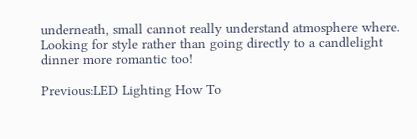underneath, small cannot really understand atmosphere where. Looking for style rather than going directly to a candlelight dinner more romantic too!

Previous:LED Lighting How To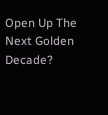Open Up The Next Golden Decade?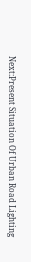Next:Present Situation Of Urban Road Lighting